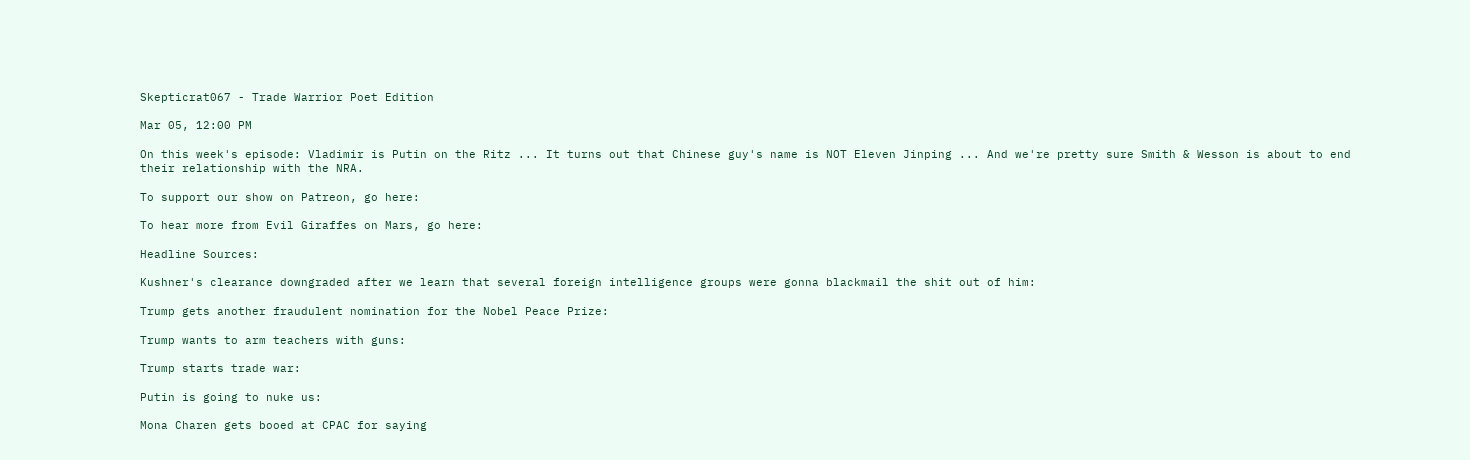Skepticrat067 - Trade Warrior Poet Edition

Mar 05, 12:00 PM

On this week's episode: Vladimir is Putin on the Ritz ... It turns out that Chinese guy's name is NOT Eleven Jinping ... And we're pretty sure Smith & Wesson is about to end their relationship with the NRA.

To support our show on Patreon, go here:

To hear more from Evil Giraffes on Mars, go here:

Headline Sources:

Kushner's clearance downgraded after we learn that several foreign intelligence groups were gonna blackmail the shit out of him:

Trump gets another fraudulent nomination for the Nobel Peace Prize:

Trump wants to arm teachers with guns:

Trump starts trade war:

Putin is going to nuke us:

Mona Charen gets booed at CPAC for saying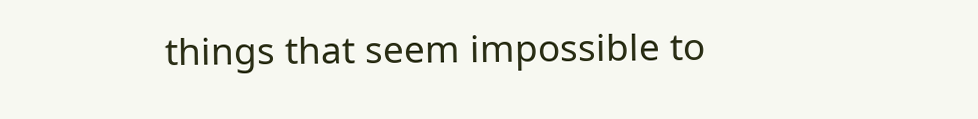things that seem impossible to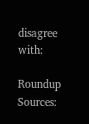disagree with:

Roundup Sources: